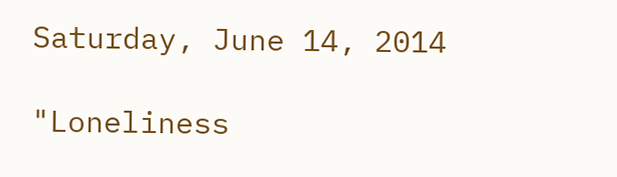Saturday, June 14, 2014

"Loneliness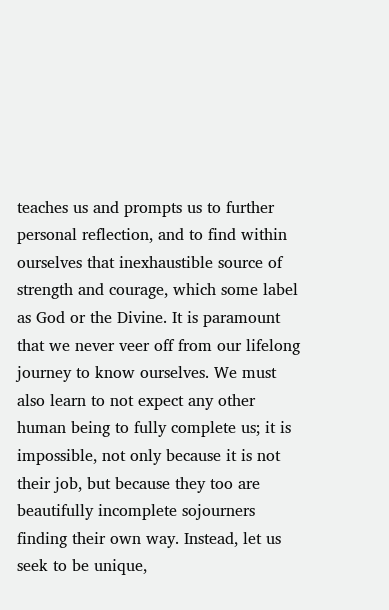teaches us and prompts us to further personal reflection, and to find within ourselves that inexhaustible source of strength and courage, which some label as God or the Divine. It is paramount that we never veer off from our lifelong journey to know ourselves. We must also learn to not expect any other human being to fully complete us; it is impossible, not only because it is not their job, but because they too are beautifully incomplete sojourners finding their own way. Instead, let us seek to be unique,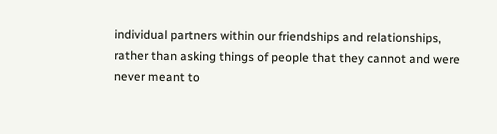individual partners within our friendships and relationships, rather than asking things of people that they cannot and were never meant to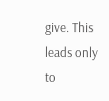give. This leads only to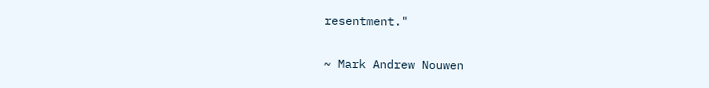resentment."

~ Mark Andrew Nouwen